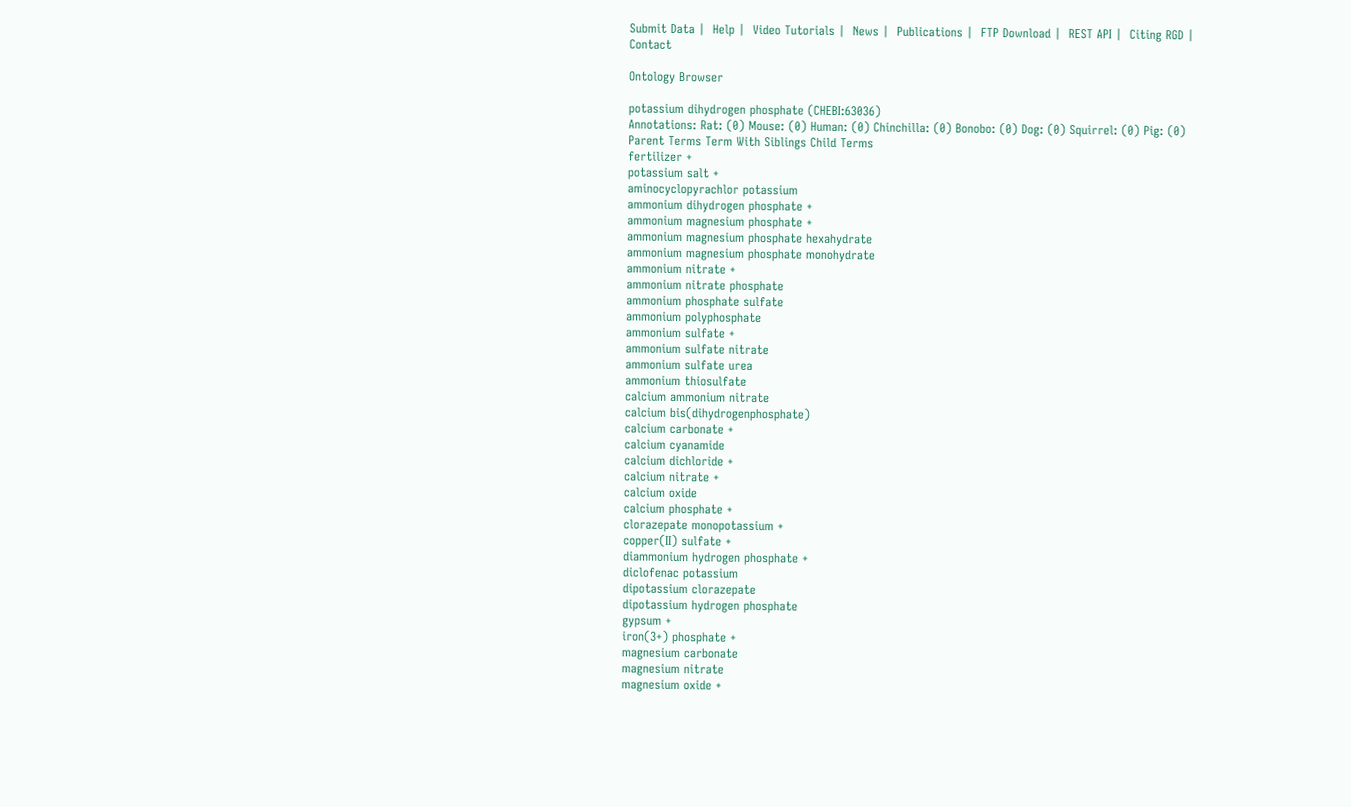Submit Data |  Help |  Video Tutorials |  News |  Publications |  FTP Download |  REST API |  Citing RGD |  Contact

Ontology Browser

potassium dihydrogen phosphate (CHEBI:63036)
Annotations: Rat: (0) Mouse: (0) Human: (0) Chinchilla: (0) Bonobo: (0) Dog: (0) Squirrel: (0) Pig: (0)
Parent Terms Term With Siblings Child Terms
fertilizer +
potassium salt +
aminocyclopyrachlor potassium
ammonium dihydrogen phosphate +
ammonium magnesium phosphate +
ammonium magnesium phosphate hexahydrate
ammonium magnesium phosphate monohydrate
ammonium nitrate +
ammonium nitrate phosphate
ammonium phosphate sulfate
ammonium polyphosphate
ammonium sulfate +
ammonium sulfate nitrate
ammonium sulfate urea
ammonium thiosulfate
calcium ammonium nitrate
calcium bis(dihydrogenphosphate)
calcium carbonate +
calcium cyanamide
calcium dichloride +
calcium nitrate +
calcium oxide
calcium phosphate +
clorazepate monopotassium +
copper(II) sulfate +
diammonium hydrogen phosphate +
diclofenac potassium
dipotassium clorazepate
dipotassium hydrogen phosphate
gypsum +
iron(3+) phosphate +
magnesium carbonate
magnesium nitrate
magnesium oxide +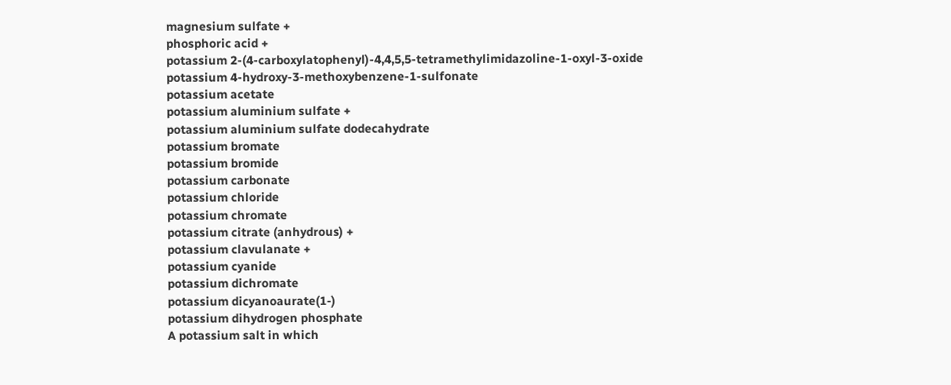magnesium sulfate +
phosphoric acid +
potassium 2-(4-carboxylatophenyl)-4,4,5,5-tetramethylimidazoline-1-oxyl-3-oxide
potassium 4-hydroxy-3-methoxybenzene-1-sulfonate
potassium acetate
potassium aluminium sulfate +
potassium aluminium sulfate dodecahydrate
potassium bromate
potassium bromide
potassium carbonate
potassium chloride
potassium chromate
potassium citrate (anhydrous) +
potassium clavulanate +
potassium cyanide
potassium dichromate
potassium dicyanoaurate(1-)
potassium dihydrogen phosphate
A potassium salt in which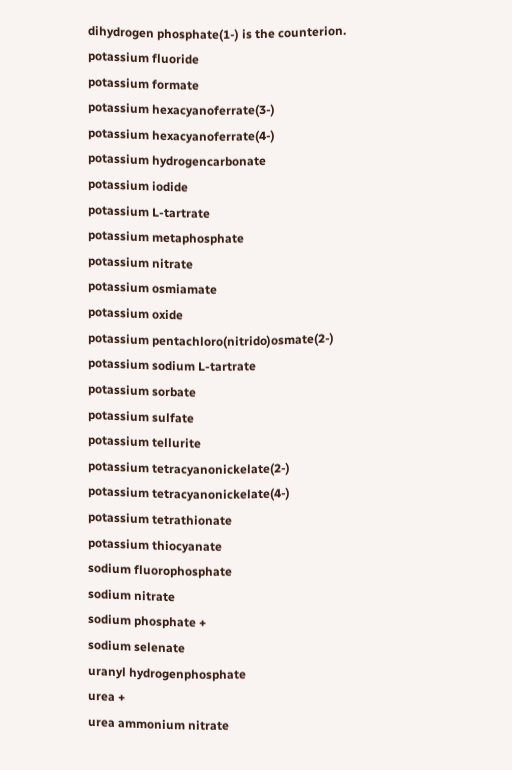dihydrogen phosphate(1-) is the counterion.
potassium fluoride
potassium formate
potassium hexacyanoferrate(3-)
potassium hexacyanoferrate(4-)
potassium hydrogencarbonate
potassium iodide
potassium L-tartrate
potassium metaphosphate
potassium nitrate
potassium osmiamate
potassium oxide
potassium pentachloro(nitrido)osmate(2-)
potassium sodium L-tartrate
potassium sorbate
potassium sulfate
potassium tellurite
potassium tetracyanonickelate(2-)
potassium tetracyanonickelate(4-)
potassium tetrathionate
potassium thiocyanate
sodium fluorophosphate
sodium nitrate
sodium phosphate +
sodium selenate
uranyl hydrogenphosphate
urea +
urea ammonium nitrate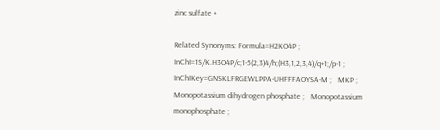zinc sulfate +

Related Synonyms: Formula=H2KO4P ;   InChI=1S/K.H3O4P/c;1-5(2,3)4/h;(H3,1,2,3,4)/q+1;/p-1 ;   InChIKey=GNSKLFRGEWLPPA-UHFFFAOYSA-M ;   MKP ;   Monopotassium dihydrogen phosphate ;   Monopotassium monophosphate ;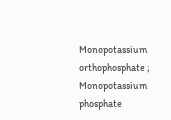Monopotassium orthophosphate ;   Monopotassium phosphate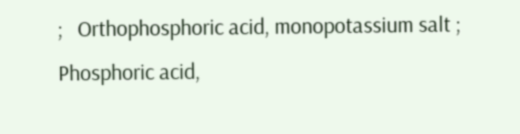;   Orthophosphoric acid, monopotassium salt ;   Phosphoric acid,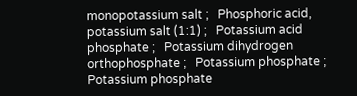monopotassium salt ;   Phosphoric acid, potassium salt (1:1) ;   Potassium acid phosphate ;   Potassium dihydrogen orthophosphate ;   Potassium phosphate ;   Potassium phosphate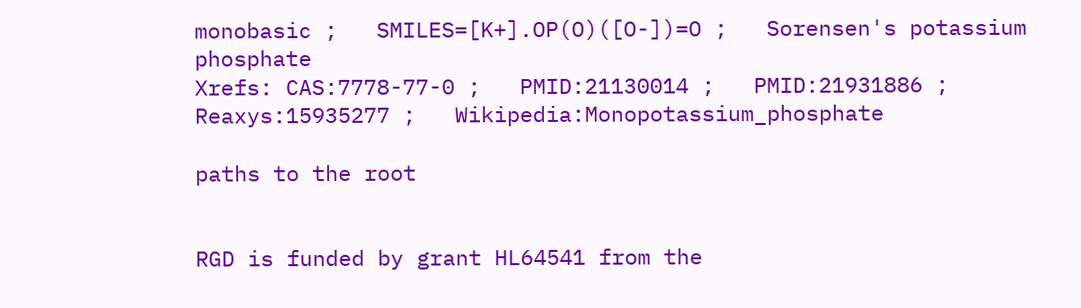monobasic ;   SMILES=[K+].OP(O)([O-])=O ;   Sorensen's potassium phosphate
Xrefs: CAS:7778-77-0 ;   PMID:21130014 ;   PMID:21931886 ;   Reaxys:15935277 ;   Wikipedia:Monopotassium_phosphate

paths to the root


RGD is funded by grant HL64541 from the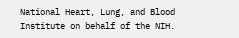National Heart, Lung, and Blood Institute on behalf of the NIH.